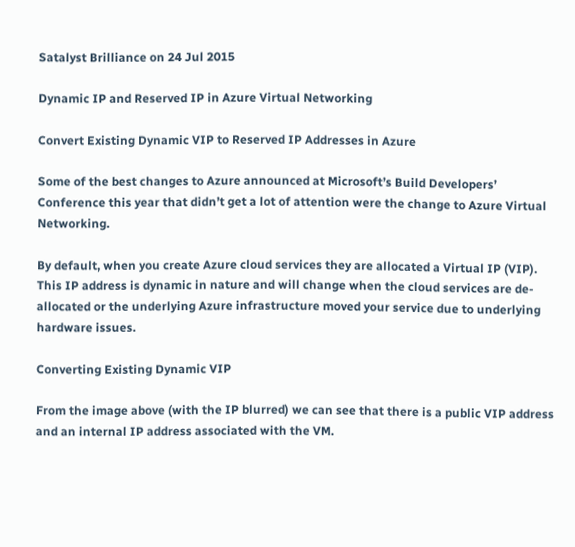Satalyst Brilliance on 24 Jul 2015

Dynamic IP and Reserved IP in Azure Virtual Networking

Convert Existing Dynamic VIP to Reserved IP Addresses in Azure

Some of the best changes to Azure announced at Microsoft’s Build Developers’ Conference this year that didn’t get a lot of attention were the change to Azure Virtual Networking.

By default, when you create Azure cloud services they are allocated a Virtual IP (VIP).  This IP address is dynamic in nature and will change when the cloud services are de-allocated or the underlying Azure infrastructure moved your service due to underlying hardware issues.

Converting Existing Dynamic VIP

From the image above (with the IP blurred) we can see that there is a public VIP address and an internal IP address associated with the VM.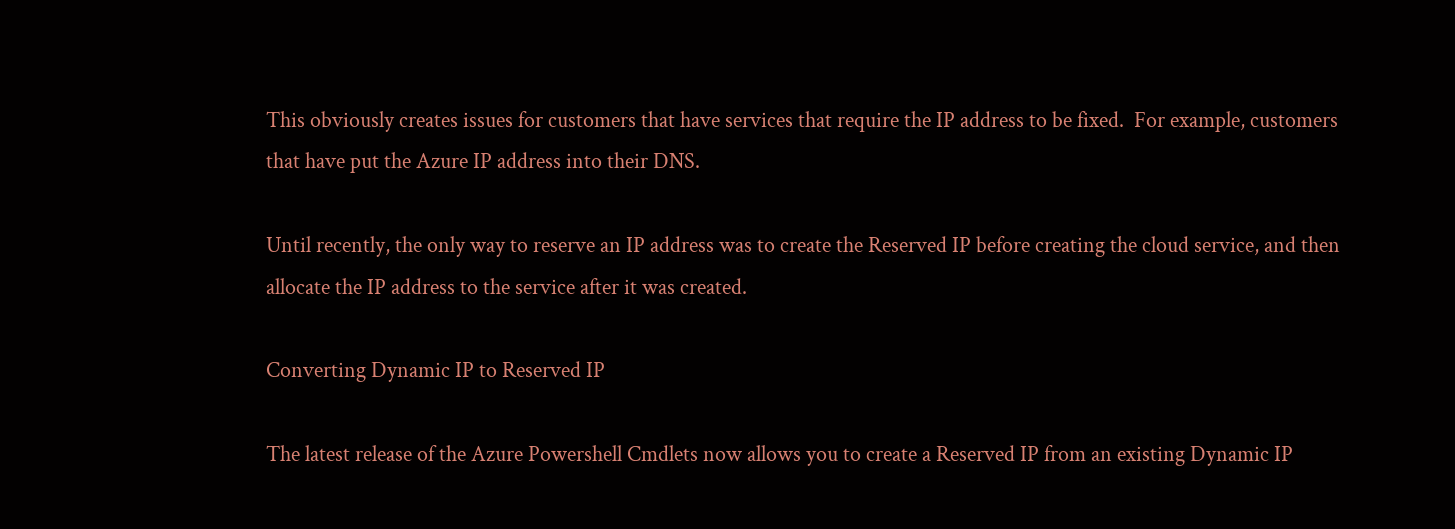This obviously creates issues for customers that have services that require the IP address to be fixed.  For example, customers that have put the Azure IP address into their DNS.

Until recently, the only way to reserve an IP address was to create the Reserved IP before creating the cloud service, and then allocate the IP address to the service after it was created.

Converting Dynamic IP to Reserved IP

The latest release of the Azure Powershell Cmdlets now allows you to create a Reserved IP from an existing Dynamic IP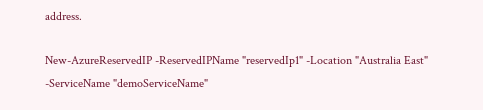address.

New-AzureReservedIP -ReservedIPName "reservedIp1" -Location "Australia East" -ServiceName "demoServiceName"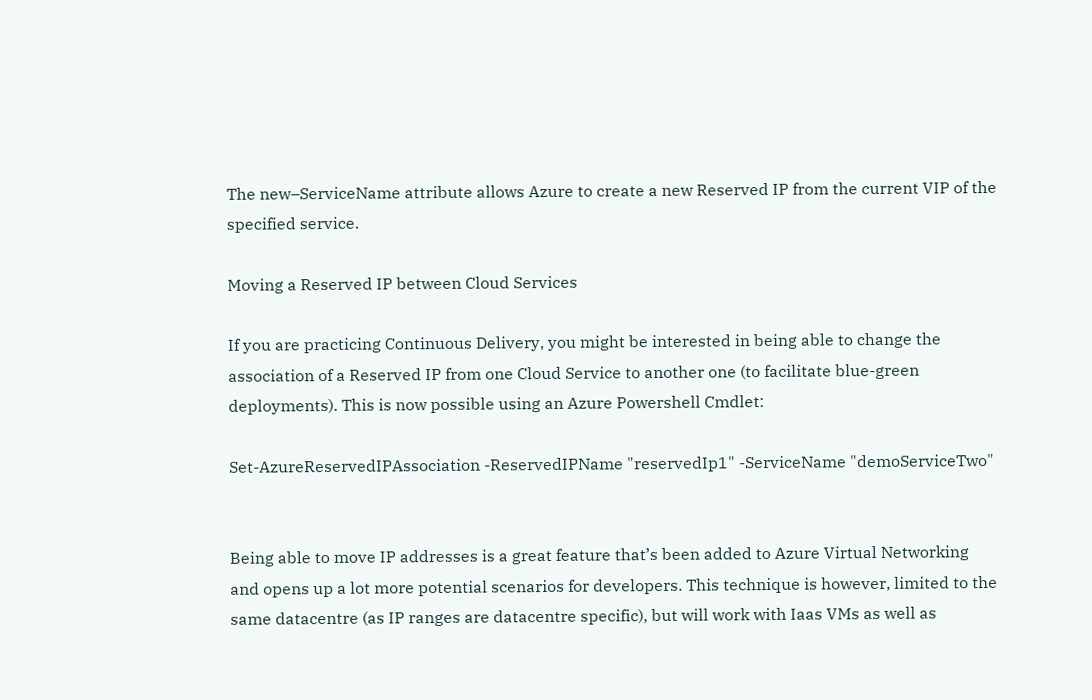The new–ServiceName attribute allows Azure to create a new Reserved IP from the current VIP of the specified service.

Moving a Reserved IP between Cloud Services

If you are practicing Continuous Delivery, you might be interested in being able to change the association of a Reserved IP from one Cloud Service to another one (to facilitate blue-green deployments). This is now possible using an Azure Powershell Cmdlet:

Set-AzureReservedIPAssociation -ReservedIPName "reservedIp1" -ServiceName "demoServiceTwo"


Being able to move IP addresses is a great feature that’s been added to Azure Virtual Networking and opens up a lot more potential scenarios for developers. This technique is however, limited to the same datacentre (as IP ranges are datacentre specific), but will work with Iaas VMs as well as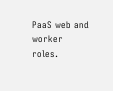PaaS web and worker roles.